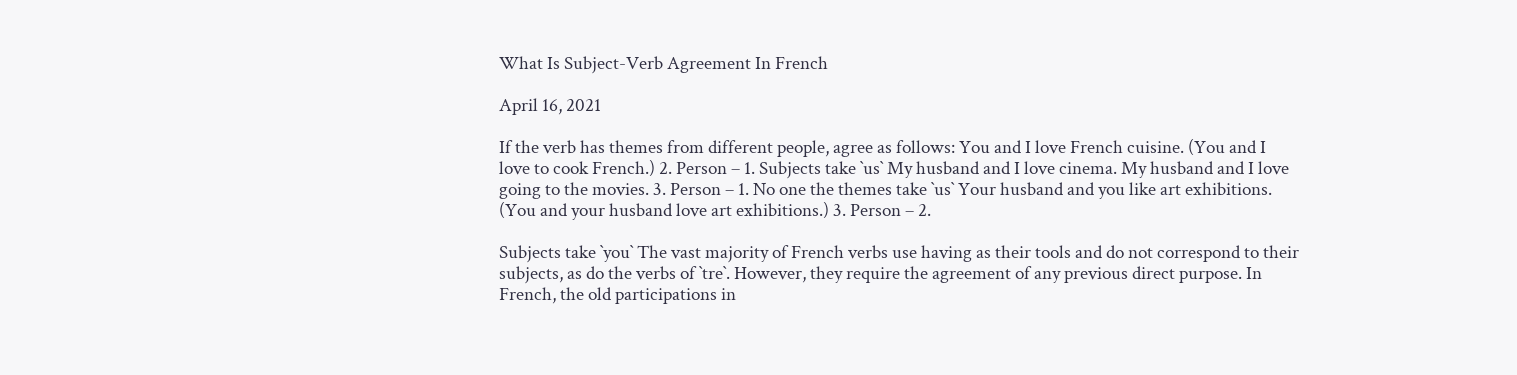What Is Subject-Verb Agreement In French

April 16, 2021

If the verb has themes from different people, agree as follows: You and I love French cuisine. (You and I love to cook French.) 2. Person – 1. Subjects take `us` My husband and I love cinema. My husband and I love going to the movies. 3. Person – 1. No one the themes take `us` Your husband and you like art exhibitions. (You and your husband love art exhibitions.) 3. Person – 2.

Subjects take `you` The vast majority of French verbs use having as their tools and do not correspond to their subjects, as do the verbs of `tre`. However, they require the agreement of any previous direct purpose. In French, the old participations in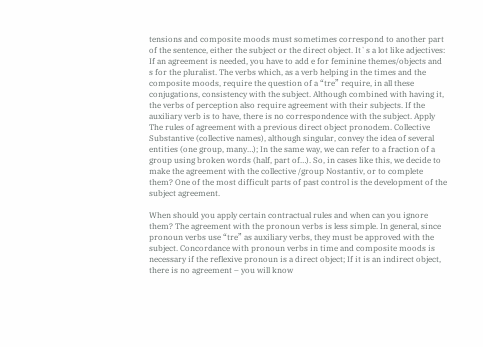tensions and composite moods must sometimes correspond to another part of the sentence, either the subject or the direct object. It`s a lot like adjectives: If an agreement is needed, you have to add e for feminine themes/objects and s for the pluralist. The verbs which, as a verb helping in the times and the composite moods, require the question of a “tre” require, in all these conjugations, consistency with the subject. Although combined with having it, the verbs of perception also require agreement with their subjects. If the auxiliary verb is to have, there is no correspondence with the subject. Apply The rules of agreement with a previous direct object pronodem. Collective Substantive (collective names), although singular, convey the idea of several entities (one group, many…); In the same way, we can refer to a fraction of a group using broken words (half, part of…). So, in cases like this, we decide to make the agreement with the collective /group Nostantiv, or to complete them? One of the most difficult parts of past control is the development of the subject agreement.

When should you apply certain contractual rules and when can you ignore them? The agreement with the pronoun verbs is less simple. In general, since pronoun verbs use “tre” as auxiliary verbs, they must be approved with the subject. Concordance with pronoun verbs in time and composite moods is necessary if the reflexive pronoun is a direct object; If it is an indirect object, there is no agreement – you will know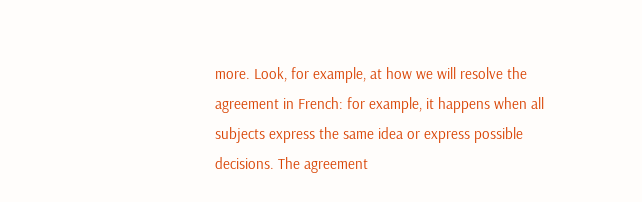more. Look, for example, at how we will resolve the agreement in French: for example, it happens when all subjects express the same idea or express possible decisions. The agreement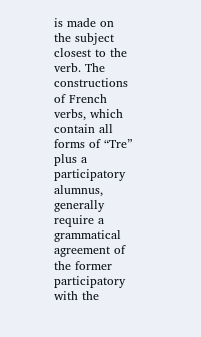is made on the subject closest to the verb. The constructions of French verbs, which contain all forms of “Tre” plus a participatory alumnus, generally require a grammatical agreement of the former participatory with the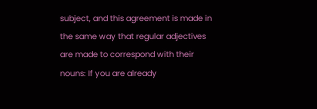subject, and this agreement is made in the same way that regular adjectives are made to correspond with their nouns: If you are already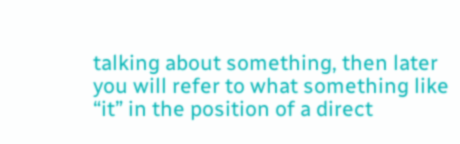talking about something, then later you will refer to what something like “it” in the position of a direct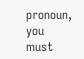pronoun, you must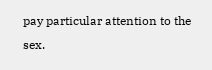pay particular attention to the sex.